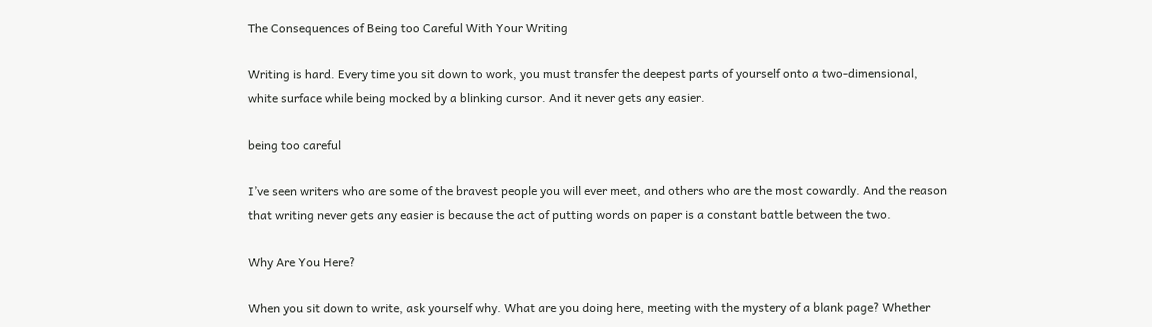The Consequences of Being too Careful With Your Writing

Writing is hard. Every time you sit down to work, you must transfer the deepest parts of yourself onto a two-dimensional, white surface while being mocked by a blinking cursor. And it never gets any easier.

being too careful

I’ve seen writers who are some of the bravest people you will ever meet, and others who are the most cowardly. And the reason that writing never gets any easier is because the act of putting words on paper is a constant battle between the two.

Why Are You Here?

When you sit down to write, ask yourself why. What are you doing here, meeting with the mystery of a blank page? Whether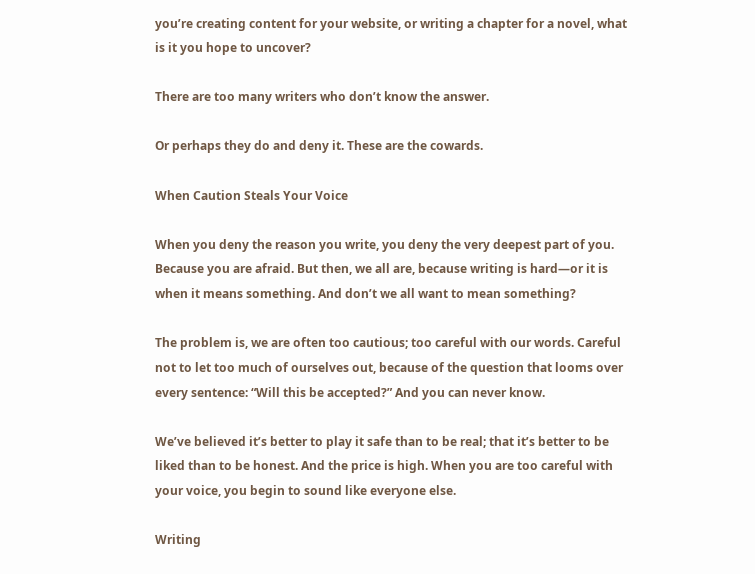you’re creating content for your website, or writing a chapter for a novel, what is it you hope to uncover?

There are too many writers who don’t know the answer.

Or perhaps they do and deny it. These are the cowards.

When Caution Steals Your Voice

When you deny the reason you write, you deny the very deepest part of you. Because you are afraid. But then, we all are, because writing is hard—or it is when it means something. And don’t we all want to mean something?

The problem is, we are often too cautious; too careful with our words. Careful not to let too much of ourselves out, because of the question that looms over every sentence: “Will this be accepted?” And you can never know.

We’ve believed it’s better to play it safe than to be real; that it’s better to be liked than to be honest. And the price is high. When you are too careful with your voice, you begin to sound like everyone else.

Writing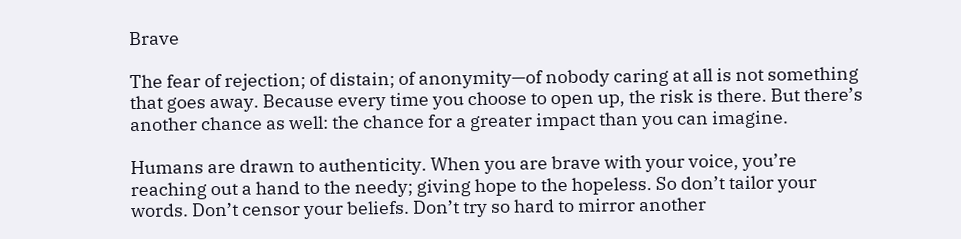Brave

The fear of rejection; of distain; of anonymity—of nobody caring at all is not something that goes away. Because every time you choose to open up, the risk is there. But there’s another chance as well: the chance for a greater impact than you can imagine.

Humans are drawn to authenticity. When you are brave with your voice, you’re reaching out a hand to the needy; giving hope to the hopeless. So don’t tailor your words. Don’t censor your beliefs. Don’t try so hard to mirror another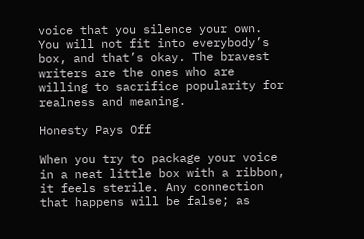voice that you silence your own. You will not fit into everybody’s box, and that’s okay. The bravest writers are the ones who are willing to sacrifice popularity for realness and meaning.

Honesty Pays Off

When you try to package your voice in a neat little box with a ribbon, it feels sterile. Any connection that happens will be false; as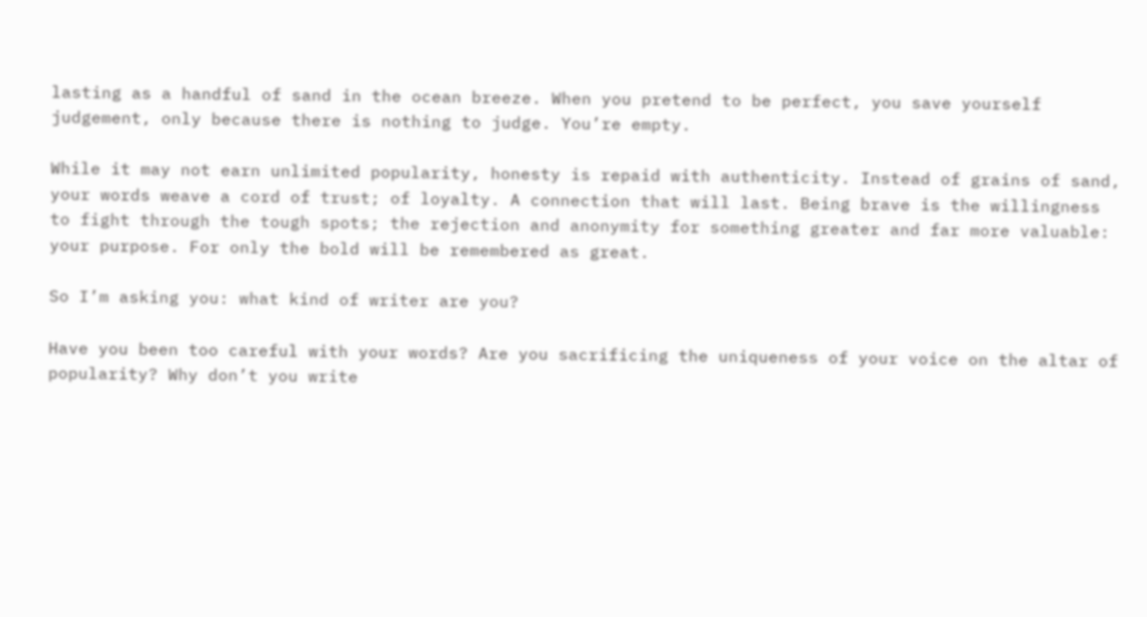lasting as a handful of sand in the ocean breeze. When you pretend to be perfect, you save yourself judgement, only because there is nothing to judge. You’re empty.

While it may not earn unlimited popularity, honesty is repaid with authenticity. Instead of grains of sand, your words weave a cord of trust; of loyalty. A connection that will last. Being brave is the willingness to fight through the tough spots; the rejection and anonymity for something greater and far more valuable: your purpose. For only the bold will be remembered as great.

So I’m asking you: what kind of writer are you?

Have you been too careful with your words? Are you sacrificing the uniqueness of your voice on the altar of popularity? Why don’t you write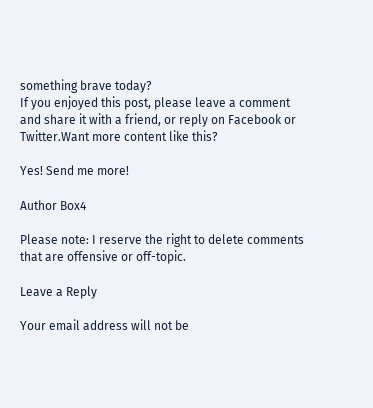something brave today?
If you enjoyed this post, please leave a comment and share it with a friend, or reply on Facebook or Twitter.Want more content like this?

Yes! Send me more!

Author Box4

Please note: I reserve the right to delete comments that are offensive or off-topic.

Leave a Reply

Your email address will not be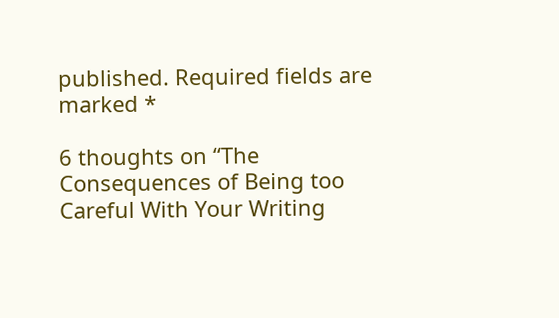published. Required fields are marked *

6 thoughts on “The Consequences of Being too Careful With Your Writing